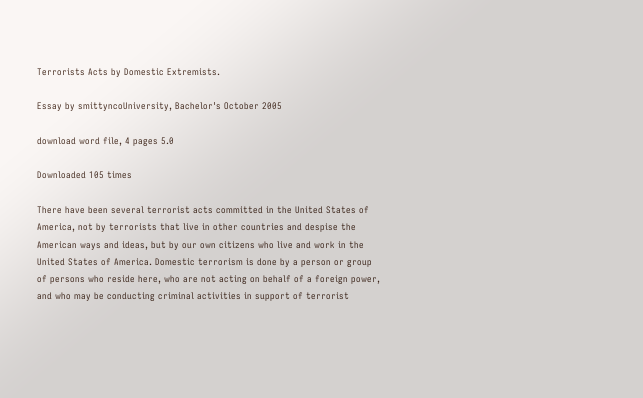Terrorists Acts by Domestic Extremists.

Essay by smittyncoUniversity, Bachelor's October 2005

download word file, 4 pages 5.0

Downloaded 105 times

There have been several terrorist acts committed in the United States of America, not by terrorists that live in other countries and despise the American ways and ideas, but by our own citizens who live and work in the United States of America. Domestic terrorism is done by a person or group of persons who reside here, who are not acting on behalf of a foreign power, and who may be conducting criminal activities in support of terrorist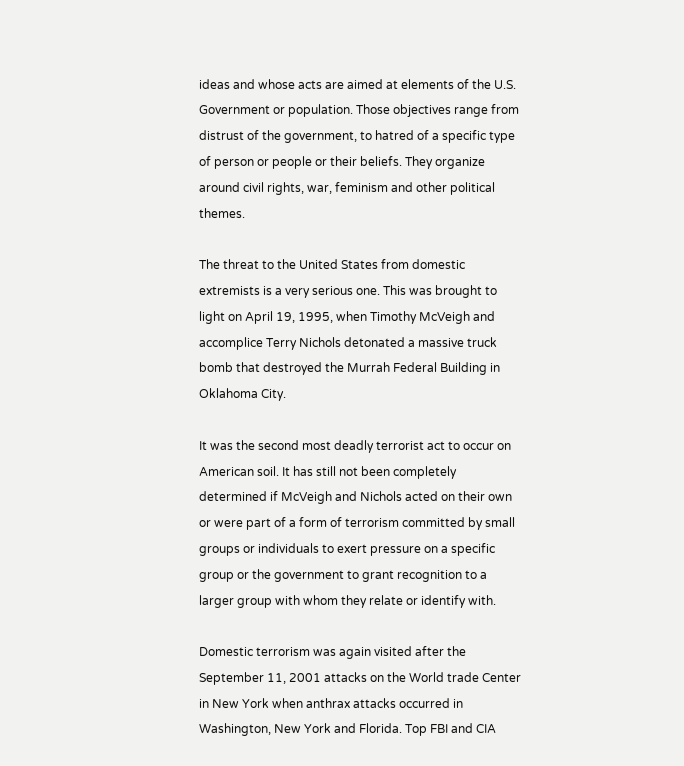ideas and whose acts are aimed at elements of the U.S. Government or population. Those objectives range from distrust of the government, to hatred of a specific type of person or people or their beliefs. They organize around civil rights, war, feminism and other political themes.

The threat to the United States from domestic extremists is a very serious one. This was brought to light on April 19, 1995, when Timothy McVeigh and accomplice Terry Nichols detonated a massive truck bomb that destroyed the Murrah Federal Building in Oklahoma City.

It was the second most deadly terrorist act to occur on American soil. It has still not been completely determined if McVeigh and Nichols acted on their own or were part of a form of terrorism committed by small groups or individuals to exert pressure on a specific group or the government to grant recognition to a larger group with whom they relate or identify with.

Domestic terrorism was again visited after the September 11, 2001 attacks on the World trade Center in New York when anthrax attacks occurred in Washington, New York and Florida. Top FBI and CIA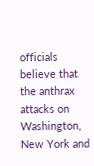officials believe that the anthrax attacks on Washington, New York and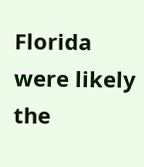Florida were likely the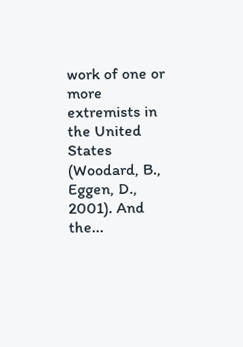work of one or more extremists in the United States (Woodard, B., Eggen, D., 2001). And the...